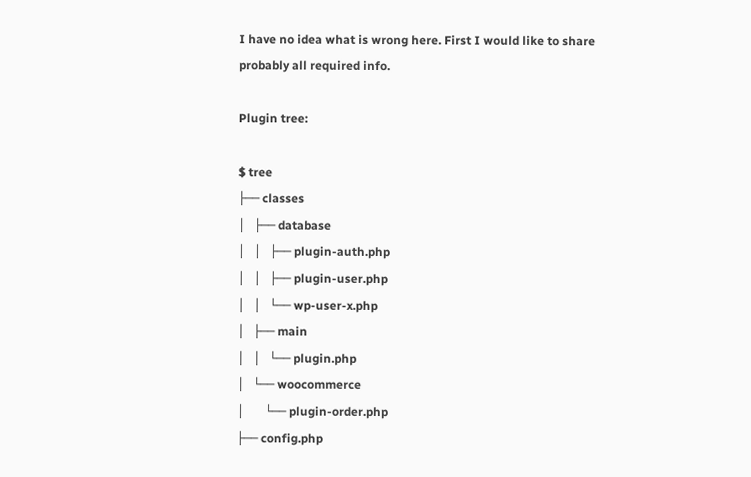I have no idea what is wrong here. First I would like to share probably all required info.

Plugin tree:

$ tree
├── classes
│   ├── database
│   │   ├── plugin-auth.php
│   │   ├── plugin-user.php
│   │   └── wp-user-x.php
│   ├── main
│   │   └── plugin.php
│   └── woocommerce
│       └── plugin-order.php
├── config.php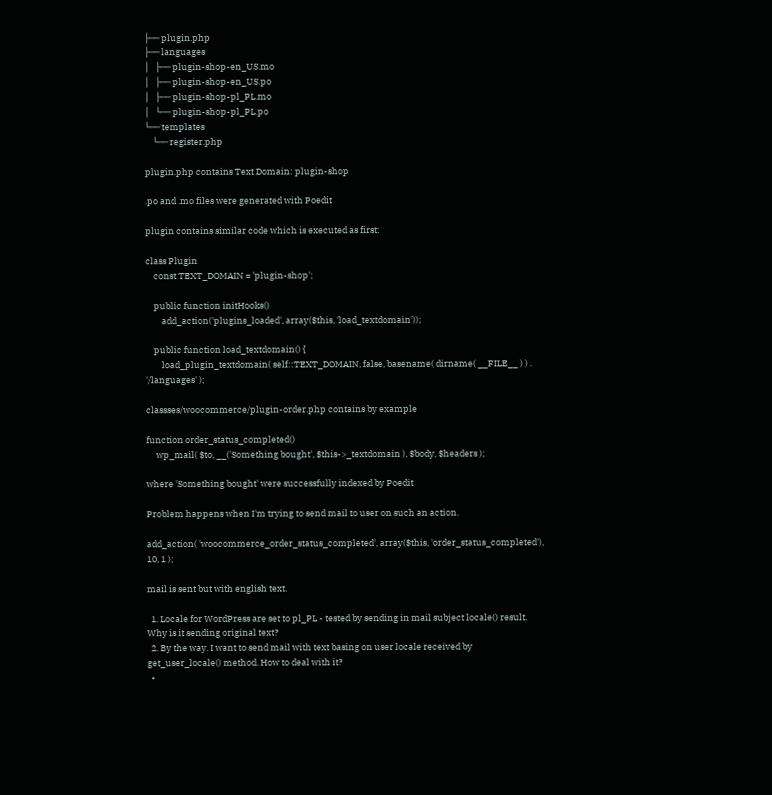├── plugin.php
├── languages
│   ├── plugin-shop-en_US.mo
│   ├── plugin-shop-en_US.po
│   ├── plugin-shop-pl_PL.mo
│   └── plugin-shop-pl_PL.po
└── templates
    └── register.php

plugin.php contains Text Domain: plugin-shop

.po and .mo files were generated with Poedit

plugin contains similar code which is executed as first:

class Plugin
    const TEXT_DOMAIN = 'plugin-shop';

    public function initHooks()
        add_action('plugins_loaded', array($this, 'load_textdomain'));

    public function load_textdomain() {
        load_plugin_textdomain( self::TEXT_DOMAIN, false, basename( dirname( __FILE__ ) ) . '/languages' );

classses/woocommerce/plugin-order.php contains by example

function order_status_completed()
     wp_mail( $to, __('Something bought', $this->_textdomain ), $body, $headers );

where 'Something bought' were successfully indexed by Poedit

Problem happens when I'm trying to send mail to user on such an action.

add_action( 'woocommerce_order_status_completed', array($this, 'order_status_completed'), 10, 1 );

mail is sent but with english text.

  1. Locale for WordPress are set to pl_PL - tested by sending in mail subject locale() result. Why is it sending original text?
  2. By the way. I want to send mail with text basing on user locale received by get_user_locale() method. How to deal with it?
  •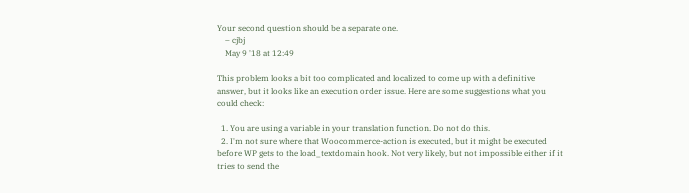Your second question should be a separate one.
    – cjbj
    May 9 '18 at 12:49

This problem looks a bit too complicated and localized to come up with a definitive answer, but it looks like an execution order issue. Here are some suggestions what you could check:

  1. You are using a variable in your translation function. Do not do this.
  2. I'm not sure where that Woocommerce-action is executed, but it might be executed before WP gets to the load_textdomain hook. Not very likely, but not impossible either if it tries to send the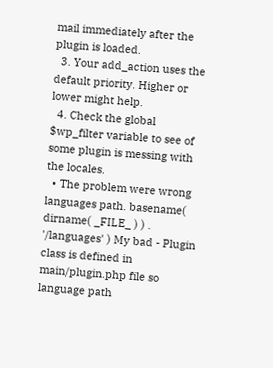mail immediately after the plugin is loaded.
  3. Your add_action uses the default priority. Higher or lower might help.
  4. Check the global $wp_filter variable to see of some plugin is messing with the locales.
  • The problem were wrong languages path. basename( dirname( _FILE_ ) ) . '/languages' ) My bad - Plugin class is defined in main/plugin.php file so language path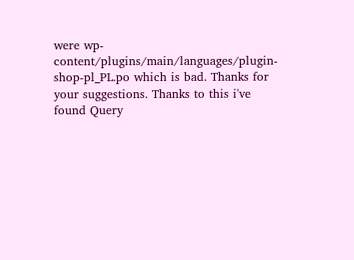were wp-content/plugins/main/languages/plugin-shop-pl_PL.po which is bad. Thanks for your suggestions. Thanks to this i've found Query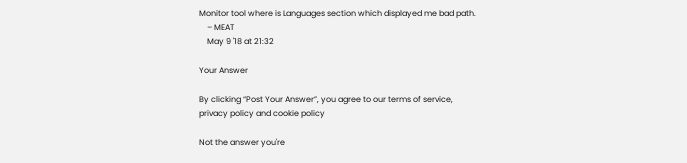Monitor tool where is Languages section which displayed me bad path.
    – MEAT
    May 9 '18 at 21:32

Your Answer

By clicking “Post Your Answer”, you agree to our terms of service, privacy policy and cookie policy

Not the answer you're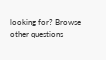looking for? Browse other questions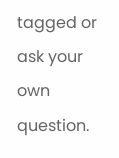tagged or ask your own question.